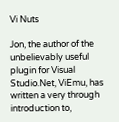Vi Nuts

Jon, the author of the unbelievably useful plugin for Visual Studio.Net, ViEmu, has written a very through introduction to,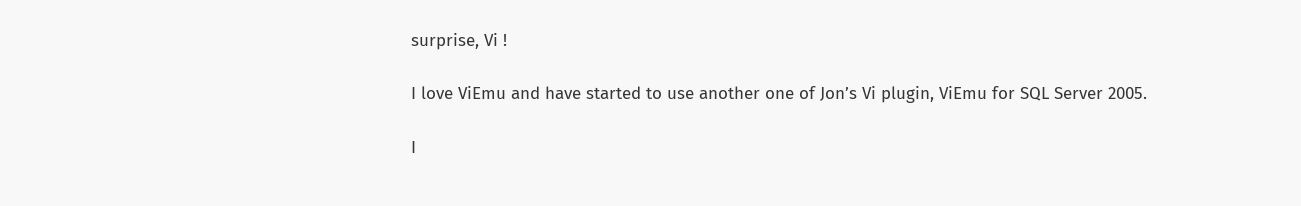surprise, Vi !

I love ViEmu and have started to use another one of Jon’s Vi plugin, ViEmu for SQL Server 2005.

I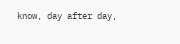know, day after day,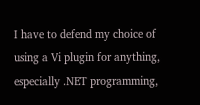I have to defend my choice of using a Vi plugin for anything, especially .NET programming,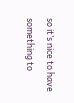so it’s nice to have something to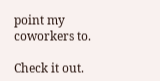point my coworkers to.

Check it out.